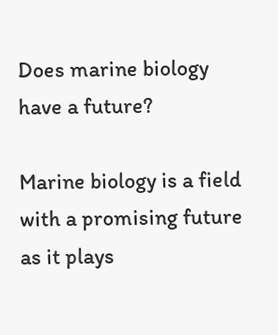Does marine biology have a future?

Marine biology is a field with a promising future as it plays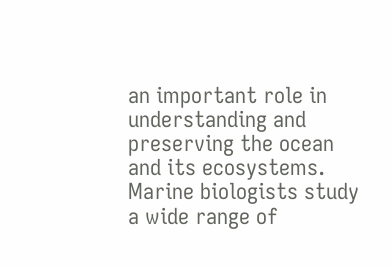an important role in understanding and preserving the ocean and its ecosystems. Marine biologists study a wide range of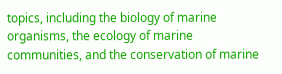topics, including the biology of marine organisms, the ecology of marine communities, and the conservation of marine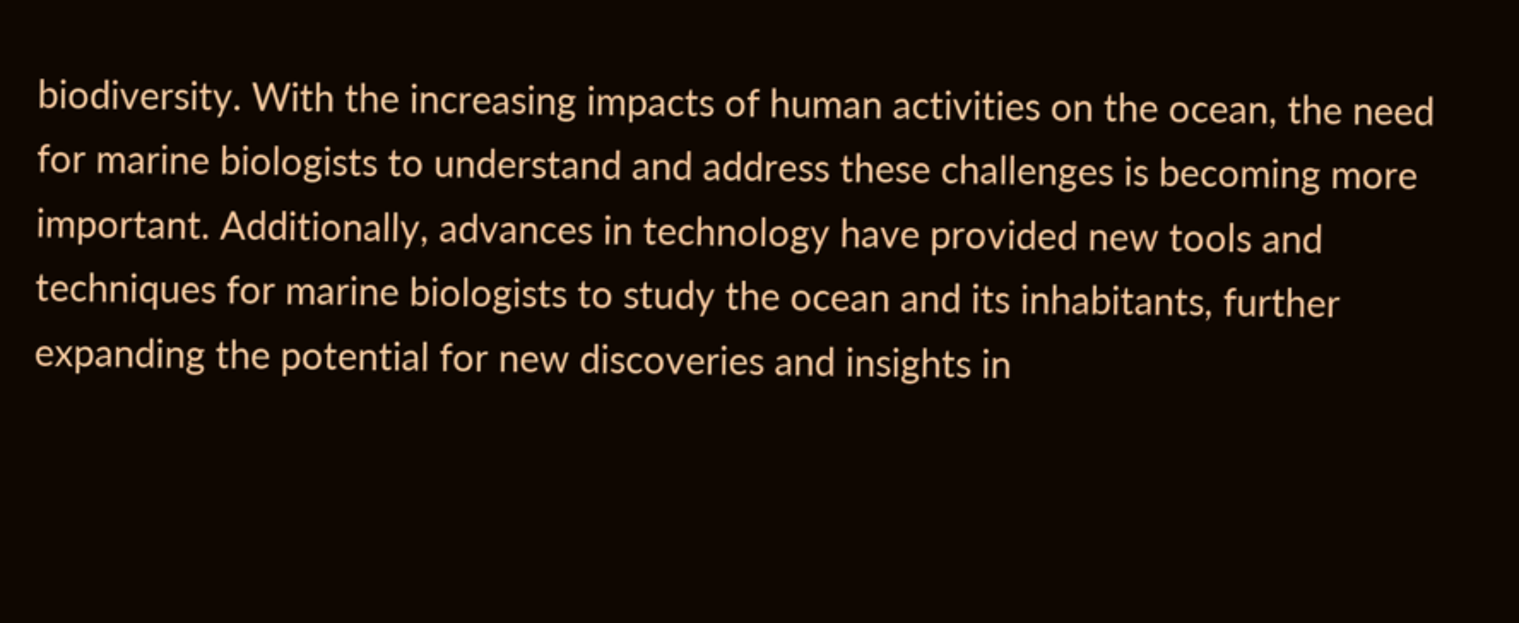biodiversity. With the increasing impacts of human activities on the ocean, the need for marine biologists to understand and address these challenges is becoming more important. Additionally, advances in technology have provided new tools and techniques for marine biologists to study the ocean and its inhabitants, further expanding the potential for new discoveries and insights in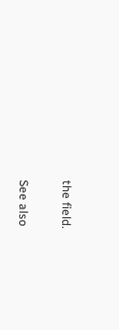the field.

See also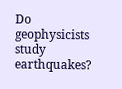Do geophysicists study earthquakes?